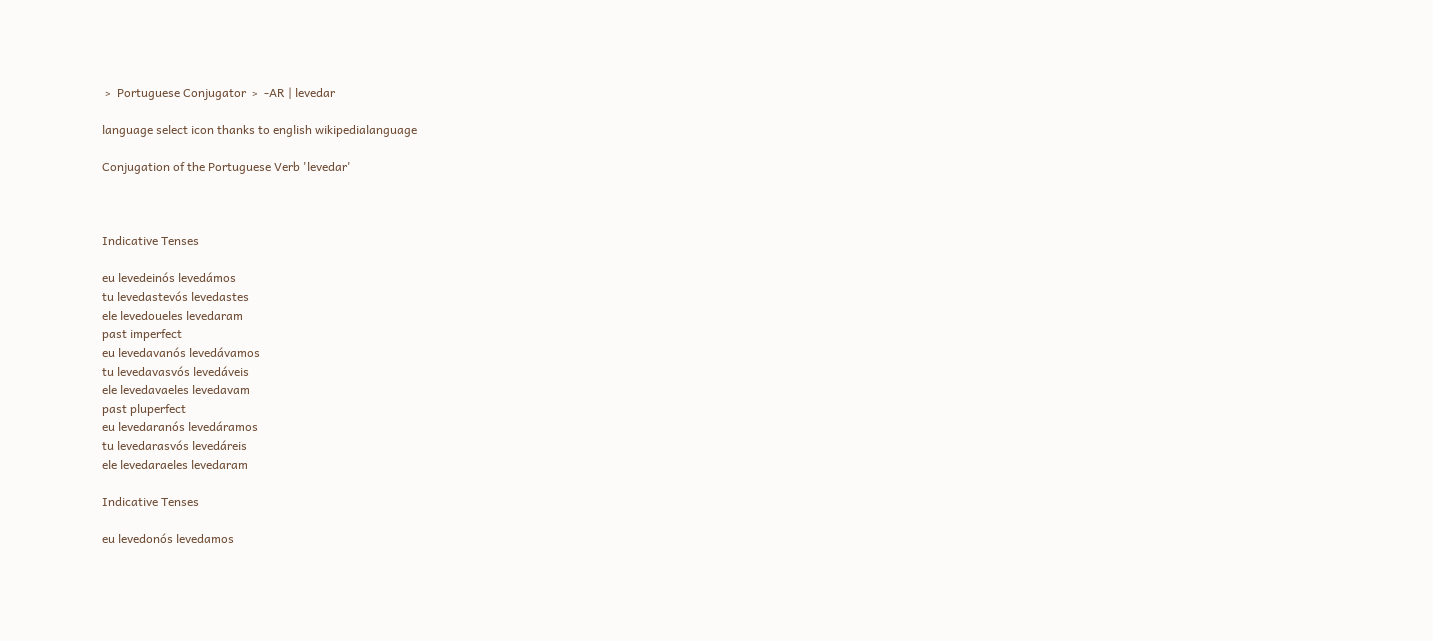﹥ Portuguese Conjugator ﹥ -AR | levedar

language select icon thanks to english wikipedialanguage

Conjugation of the Portuguese Verb 'levedar'



Indicative Tenses

eu levedeinós levedámos
tu levedastevós levedastes
ele levedoueles levedaram
past imperfect
eu levedavanós levedávamos
tu levedavasvós levedáveis
ele levedavaeles levedavam
past pluperfect
eu levedaranós levedáramos
tu levedarasvós levedáreis
ele levedaraeles levedaram

Indicative Tenses

eu levedonós levedamos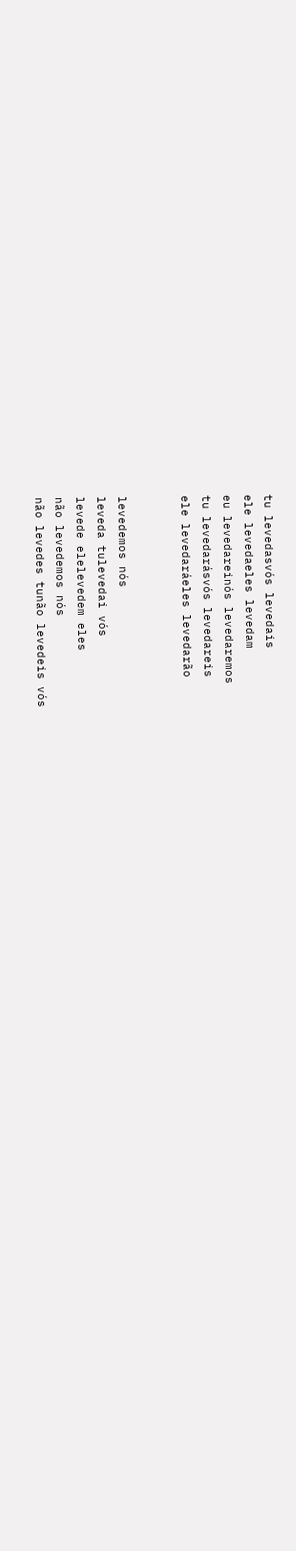tu levedasvós levedais
ele levedaeles levedam
eu levedareinós levedaremos
tu levedarásvós levedareis
ele levedaráeles levedarão


levedemos nós
leveda tulevedai vós
levede elelevedem eles
não levedemos nós
não levedes tunão levedeis vós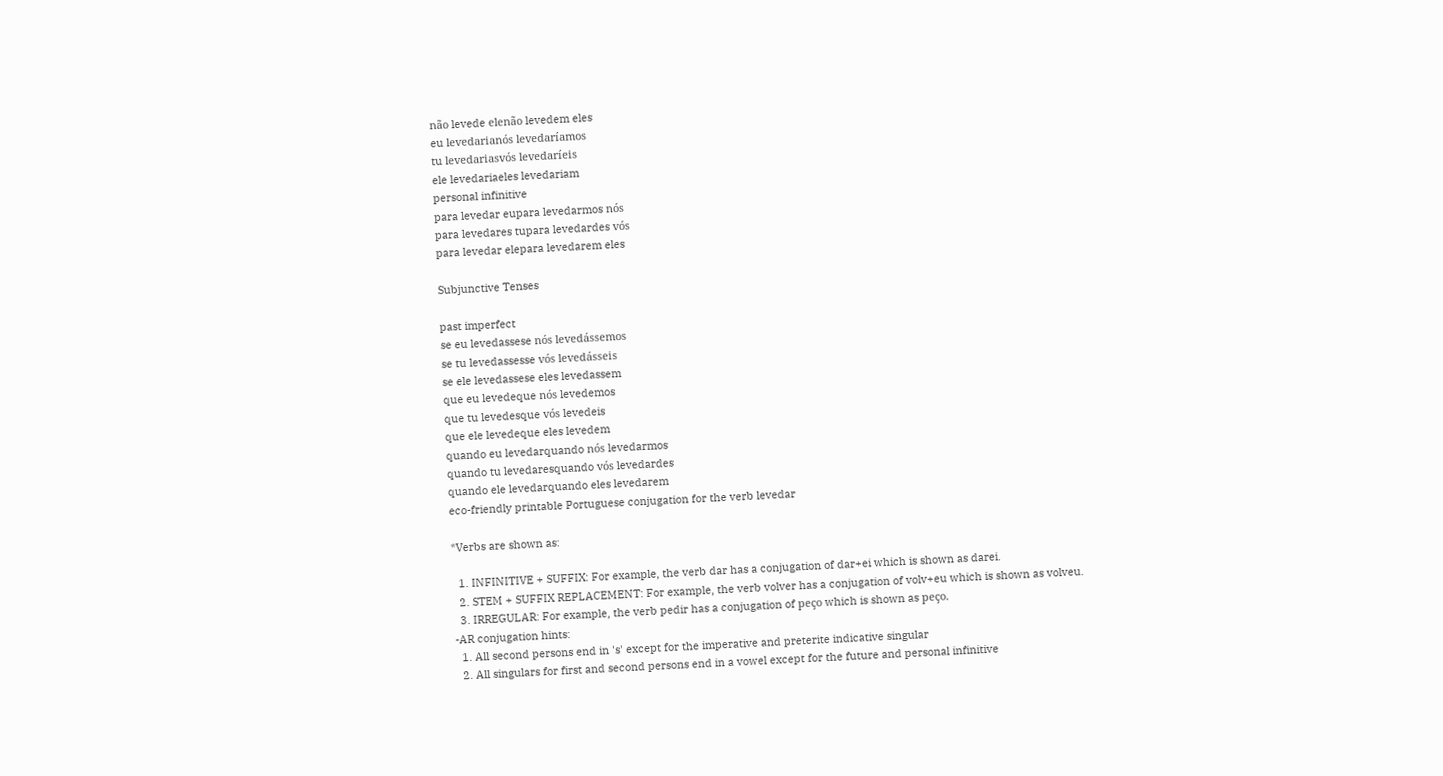não levede elenão levedem eles
eu levedarianós levedaríamos
tu levedariasvós levedaríeis
ele levedariaeles levedariam
personal infinitive
para levedar eupara levedarmos nós
para levedares tupara levedardes vós
para levedar elepara levedarem eles

Subjunctive Tenses

past imperfect
se eu levedassese nós levedássemos
se tu levedassesse vós levedásseis
se ele levedassese eles levedassem
que eu levedeque nós levedemos
que tu levedesque vós levedeis
que ele levedeque eles levedem
quando eu levedarquando nós levedarmos
quando tu levedaresquando vós levedardes
quando ele levedarquando eles levedarem
eco-friendly printable Portuguese conjugation for the verb levedar

*Verbs are shown as:

  1. INFINITIVE + SUFFIX: For example, the verb dar has a conjugation of dar+ei which is shown as darei.
  2. STEM + SUFFIX REPLACEMENT: For example, the verb volver has a conjugation of volv+eu which is shown as volveu.
  3. IRREGULAR: For example, the verb pedir has a conjugation of peço which is shown as peço.
-AR conjugation hints:
  1. All second persons end in 's' except for the imperative and preterite indicative singular
  2. All singulars for first and second persons end in a vowel except for the future and personal infinitive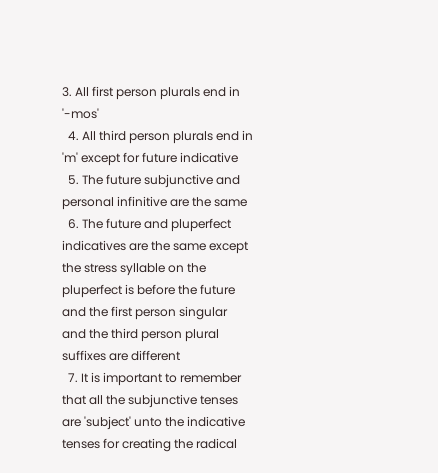3. All first person plurals end in '-mos'
  4. All third person plurals end in 'm' except for future indicative
  5. The future subjunctive and personal infinitive are the same
  6. The future and pluperfect indicatives are the same except the stress syllable on the pluperfect is before the future and the first person singular and the third person plural suffixes are different
  7. It is important to remember that all the subjunctive tenses are 'subject' unto the indicative tenses for creating the radical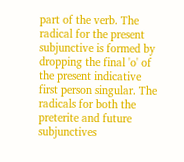part of the verb. The radical for the present subjunctive is formed by dropping the final 'o' of the present indicative first person singular. The radicals for both the preterite and future subjunctives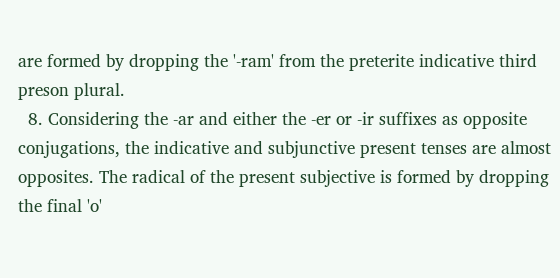are formed by dropping the '-ram' from the preterite indicative third preson plural.
  8. Considering the -ar and either the -er or -ir suffixes as opposite conjugations, the indicative and subjunctive present tenses are almost opposites. The radical of the present subjective is formed by dropping the final 'o'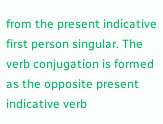from the present indicative first person singular. The verb conjugation is formed as the opposite present indicative verb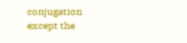conjugation except the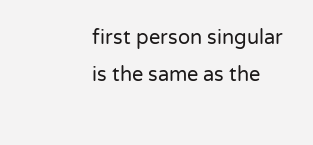first person singular is the same as the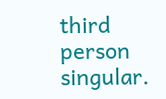third person singular.